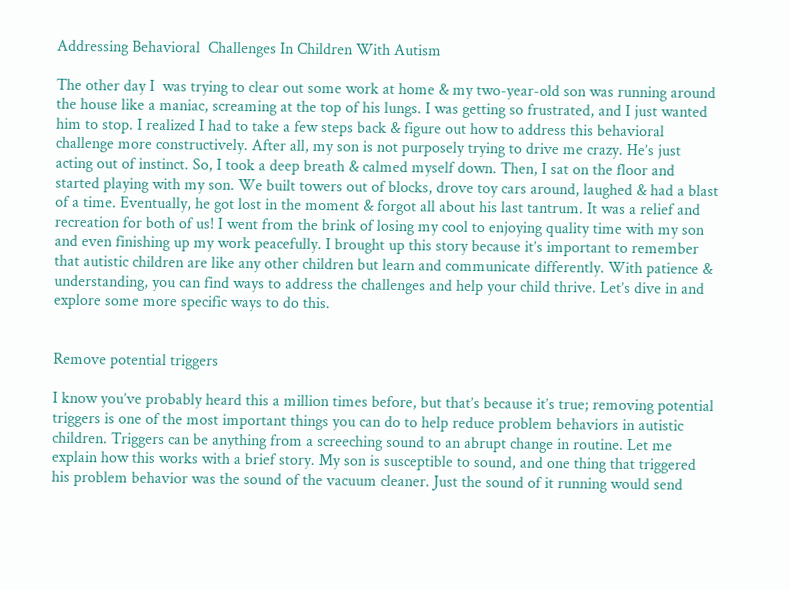Addressing Behavioral  Challenges In Children With Autism

The other day I  was trying to clear out some work at home & my two-year-old son was running around the house like a maniac, screaming at the top of his lungs. I was getting so frustrated, and I just wanted him to stop. I realized I had to take a few steps back & figure out how to address this behavioral challenge more constructively. After all, my son is not purposely trying to drive me crazy. He’s just acting out of instinct. So, I took a deep breath & calmed myself down. Then, I sat on the floor and started playing with my son. We built towers out of blocks, drove toy cars around, laughed & had a blast of a time. Eventually, he got lost in the moment & forgot all about his last tantrum. It was a relief and recreation for both of us! I went from the brink of losing my cool to enjoying quality time with my son and even finishing up my work peacefully. I brought up this story because it’s important to remember that autistic children are like any other children but learn and communicate differently. With patience & understanding, you can find ways to address the challenges and help your child thrive. Let’s dive in and explore some more specific ways to do this.


Remove potential triggers

I know you’ve probably heard this a million times before, but that’s because it’s true; removing potential triggers is one of the most important things you can do to help reduce problem behaviors in autistic children. Triggers can be anything from a screeching sound to an abrupt change in routine. Let me explain how this works with a brief story. My son is susceptible to sound, and one thing that triggered his problem behavior was the sound of the vacuum cleaner. Just the sound of it running would send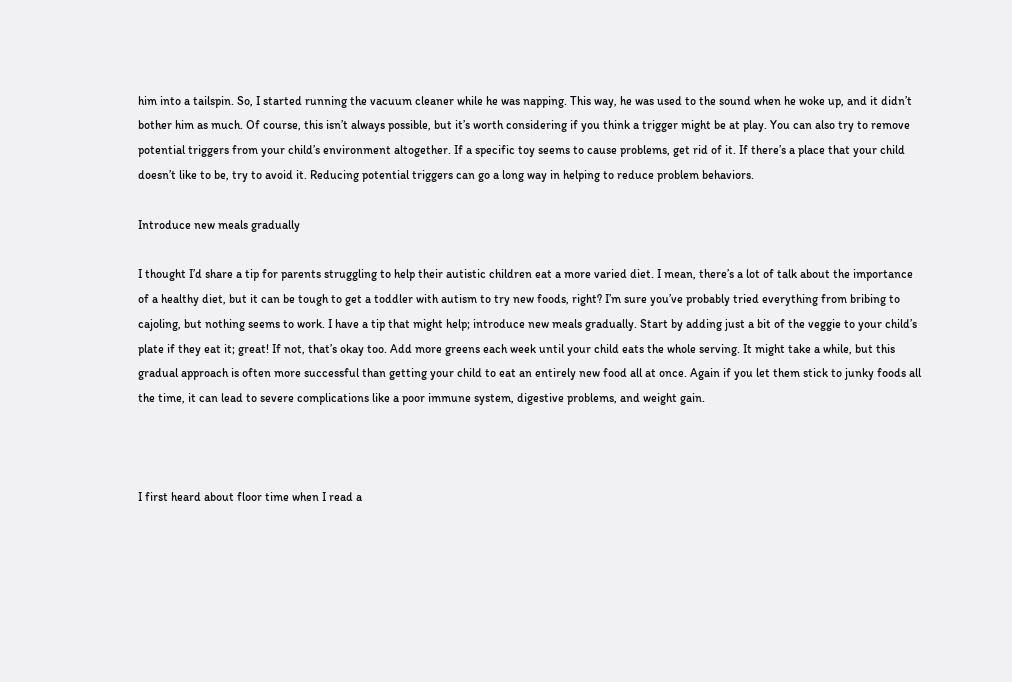him into a tailspin. So, I started running the vacuum cleaner while he was napping. This way, he was used to the sound when he woke up, and it didn’t bother him as much. Of course, this isn’t always possible, but it’s worth considering if you think a trigger might be at play. You can also try to remove potential triggers from your child’s environment altogether. If a specific toy seems to cause problems, get rid of it. If there’s a place that your child doesn’t like to be, try to avoid it. Reducing potential triggers can go a long way in helping to reduce problem behaviors.

Introduce new meals gradually

I thought I’d share a tip for parents struggling to help their autistic children eat a more varied diet. I mean, there’s a lot of talk about the importance of a healthy diet, but it can be tough to get a toddler with autism to try new foods, right? I’m sure you’ve probably tried everything from bribing to cajoling, but nothing seems to work. I have a tip that might help; introduce new meals gradually. Start by adding just a bit of the veggie to your child’s plate if they eat it; great! If not, that’s okay too. Add more greens each week until your child eats the whole serving. It might take a while, but this gradual approach is often more successful than getting your child to eat an entirely new food all at once. Again if you let them stick to junky foods all the time, it can lead to severe complications like a poor immune system, digestive problems, and weight gain.



I first heard about floor time when I read a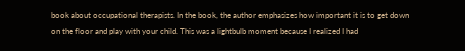book about occupational therapists. In the book, the author emphasizes how important it is to get down on the floor and play with your child. This was a lightbulb moment because I realized I had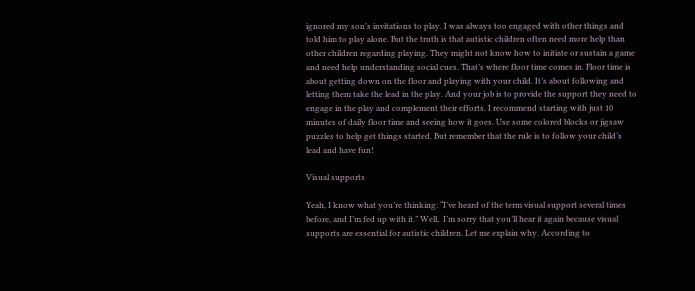ignored my son’s invitations to play. I was always too engaged with other things and told him to play alone. But the truth is that autistic children often need more help than other children regarding playing. They might not know how to initiate or sustain a game and need help understanding social cues. That’s where floor time comes in. Floor time is about getting down on the floor and playing with your child. It’s about following and letting them take the lead in the play. And your job is to provide the support they need to engage in the play and complement their efforts. I recommend starting with just 10 minutes of daily floor time and seeing how it goes. Use some colored blocks or jigsaw puzzles to help get things started. But remember that the rule is to follow your child’s lead and have fun!

Visual supports

Yeah, I know what you’re thinking: “I’ve heard of the term visual support several times before, and I’m fed up with it.” Well,  I’m sorry that you’ll hear it again because visual supports are essential for autistic children. Let me explain why. According to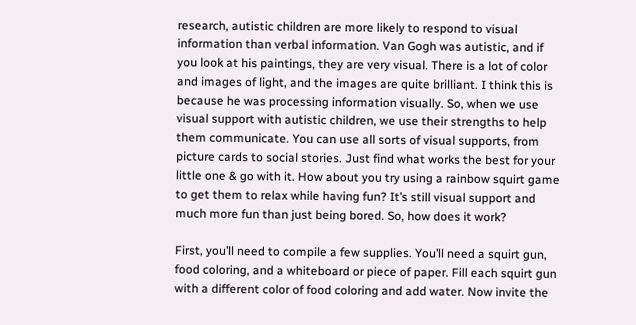research, autistic children are more likely to respond to visual information than verbal information. Van Gogh was autistic, and if you look at his paintings, they are very visual. There is a lot of color and images of light, and the images are quite brilliant. I think this is because he was processing information visually. So, when we use visual support with autistic children, we use their strengths to help them communicate. You can use all sorts of visual supports, from picture cards to social stories. Just find what works the best for your little one & go with it. How about you try using a rainbow squirt game to get them to relax while having fun? It’s still visual support and much more fun than just being bored. So, how does it work?

First, you’ll need to compile a few supplies. You’ll need a squirt gun, food coloring, and a whiteboard or piece of paper. Fill each squirt gun with a different color of food coloring and add water. Now invite the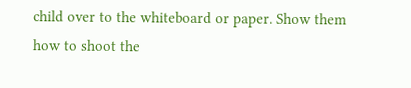child over to the whiteboard or paper. Show them how to shoot the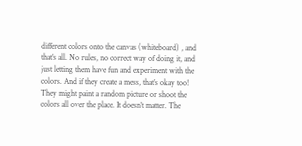different colors onto the canvas (whiteboard) , and that’s all. No rules, no correct way of doing it, and just letting them have fun and experiment with the colors. And if they create a mess, that’s okay too! They might paint a random picture or shoot the colors all over the place. It doesn’t matter. The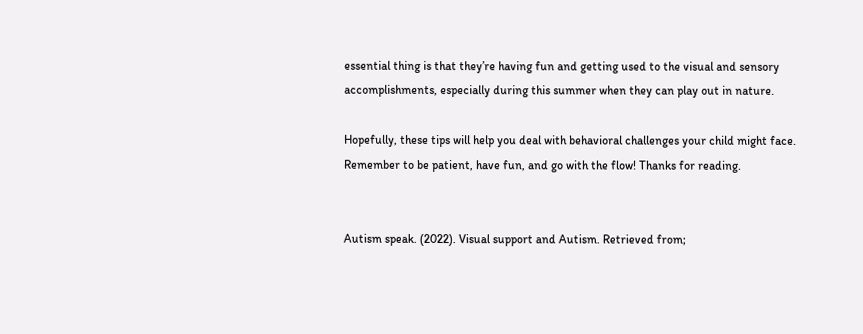essential thing is that they’re having fun and getting used to the visual and sensory accomplishments, especially during this summer when they can play out in nature.

Hopefully, these tips will help you deal with behavioral challenges your child might face. Remember to be patient, have fun, and go with the flow! Thanks for reading.


Autism speak. (2022). Visual support and Autism. Retrieved from;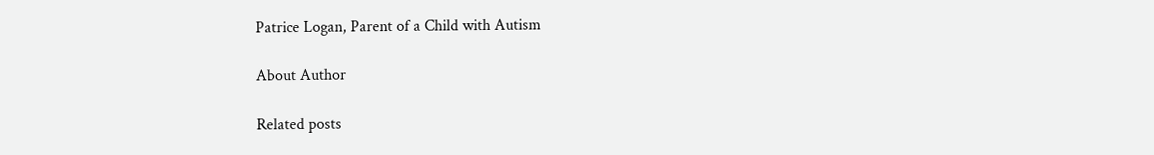Patrice Logan, Parent of a Child with Autism

About Author

Related posts